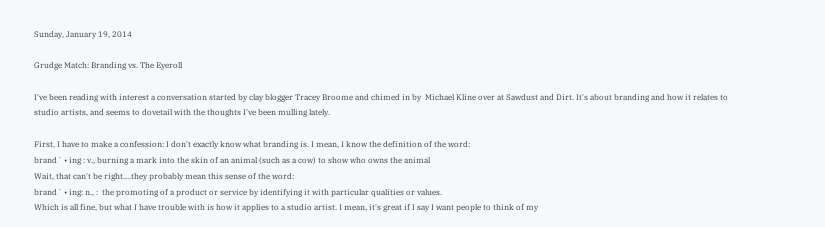Sunday, January 19, 2014

Grudge Match: Branding vs. The Eyeroll

I've been reading with interest a conversation started by clay blogger Tracey Broome and chimed in by  Michael Kline over at Sawdust and Dirt. It's about branding and how it relates to studio artists, and seems to dovetail with the thoughts I've been mulling lately.

First, I have to make a confession: I don't exactly know what branding is. I mean, I know the definition of the word:
brand´ • ing : v., burning a mark into the skin of an animal (such as a cow) to show who owns the animal
Wait, that can't be right....they probably mean this sense of the word:
brand´ • ing: n., :  the promoting of a product or service by identifying it with particular qualities or values.
Which is all fine, but what I have trouble with is how it applies to a studio artist. I mean, it's great if I say I want people to think of my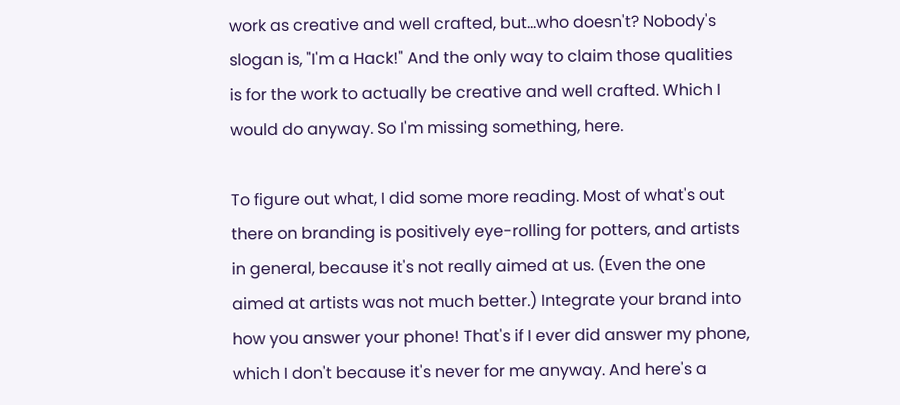work as creative and well crafted, but...who doesn't? Nobody's slogan is, "I'm a Hack!" And the only way to claim those qualities is for the work to actually be creative and well crafted. Which I would do anyway. So I'm missing something, here.

To figure out what, I did some more reading. Most of what's out there on branding is positively eye-rolling for potters, and artists in general, because it's not really aimed at us. (Even the one aimed at artists was not much better.) Integrate your brand into how you answer your phone! That's if I ever did answer my phone, which I don't because it's never for me anyway. And here's a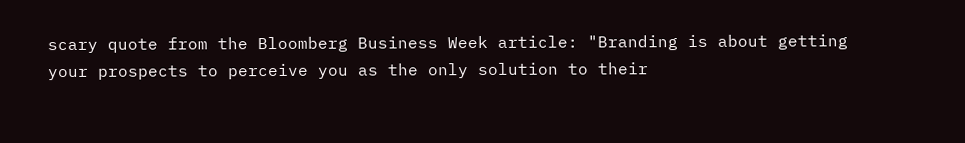scary quote from the Bloomberg Business Week article: "Branding is about getting your prospects to perceive you as the only solution to their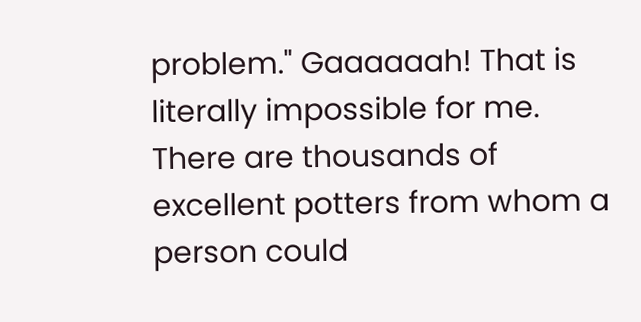problem." Gaaaaaah! That is literally impossible for me. There are thousands of excellent potters from whom a person could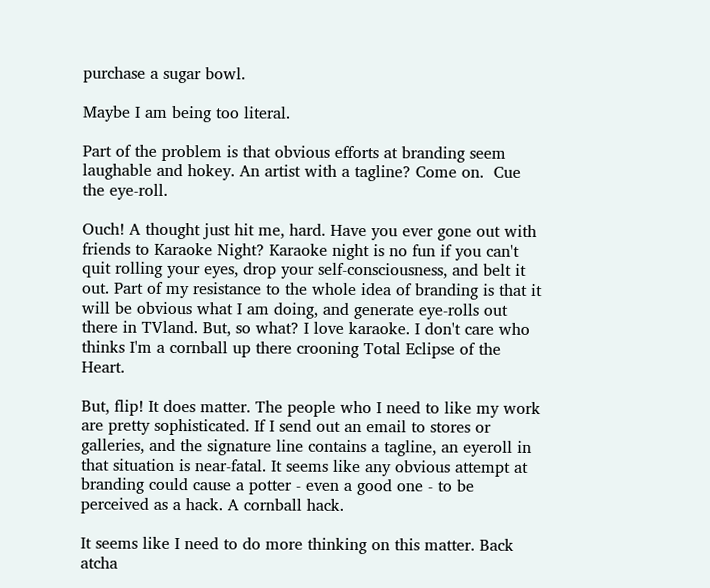purchase a sugar bowl.

Maybe I am being too literal.

Part of the problem is that obvious efforts at branding seem laughable and hokey. An artist with a tagline? Come on.  Cue the eye-roll.

Ouch! A thought just hit me, hard. Have you ever gone out with friends to Karaoke Night? Karaoke night is no fun if you can't quit rolling your eyes, drop your self-consciousness, and belt it out. Part of my resistance to the whole idea of branding is that it will be obvious what I am doing, and generate eye-rolls out there in TVland. But, so what? I love karaoke. I don't care who thinks I'm a cornball up there crooning Total Eclipse of the Heart.

But, flip! It does matter. The people who I need to like my work are pretty sophisticated. If I send out an email to stores or galleries, and the signature line contains a tagline, an eyeroll in that situation is near-fatal. It seems like any obvious attempt at branding could cause a potter - even a good one - to be perceived as a hack. A cornball hack.

It seems like I need to do more thinking on this matter. Back atcha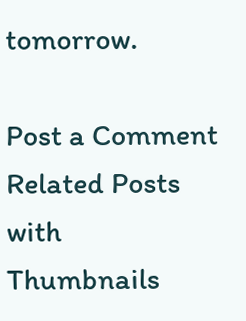tomorrow.

Post a Comment
Related Posts with Thumbnails